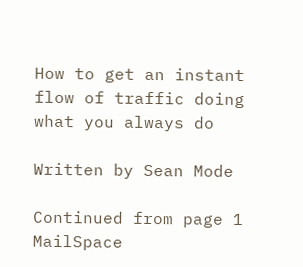How to get an instant flow of traffic doing what you always do

Written by Sean Mode

Continued from page 1
MailSpace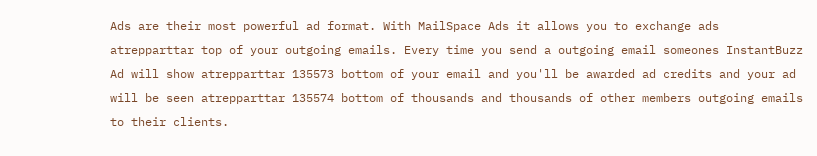Ads are their most powerful ad format. With MailSpace Ads it allows you to exchange ads atrepparttar top of your outgoing emails. Every time you send a outgoing email someones InstantBuzz Ad will show atrepparttar 135573 bottom of your email and you'll be awarded ad credits and your ad will be seen atrepparttar 135574 bottom of thousands and thousands of other members outgoing emails to their clients.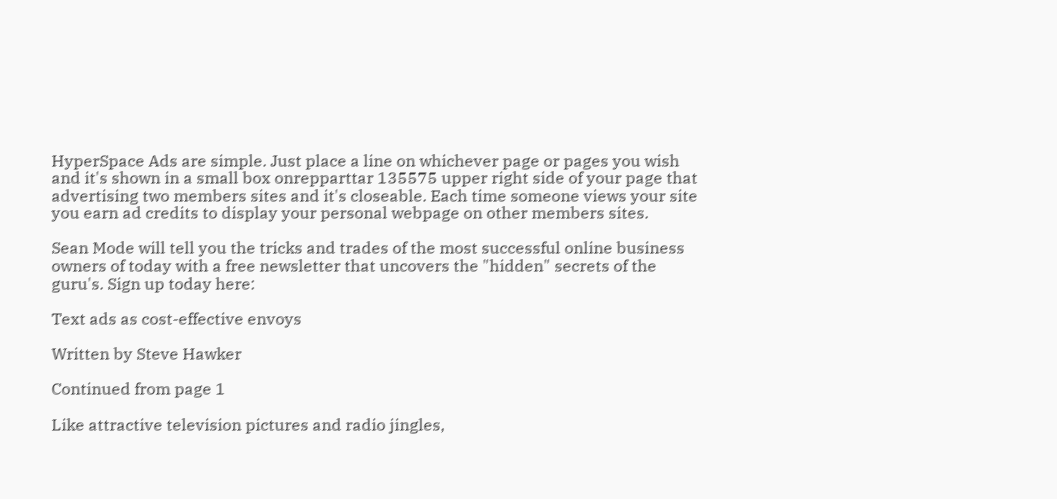HyperSpace Ads are simple. Just place a line on whichever page or pages you wish and it's shown in a small box onrepparttar 135575 upper right side of your page that advertising two members sites and it's closeable. Each time someone views your site you earn ad credits to display your personal webpage on other members sites.

Sean Mode will tell you the tricks and trades of the most successful online business owners of today with a free newsletter that uncovers the "hidden" secrets of the guru's. Sign up today here:

Text ads as cost-effective envoys

Written by Steve Hawker

Continued from page 1

Like attractive television pictures and radio jingles,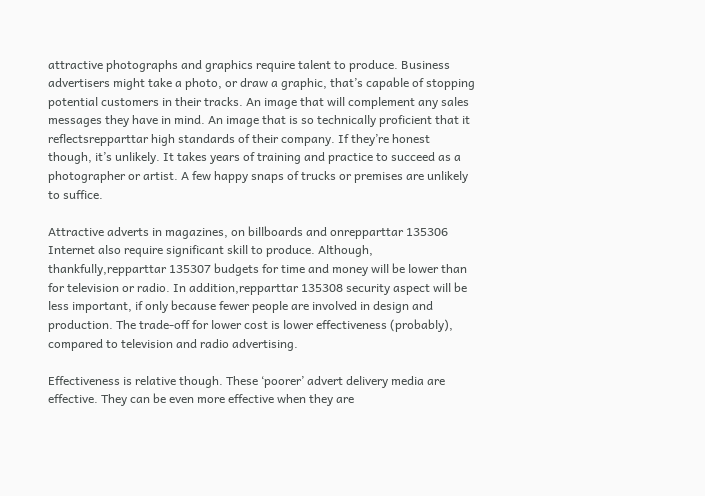attractive photographs and graphics require talent to produce. Business advertisers might take a photo, or draw a graphic, that’s capable of stopping potential customers in their tracks. An image that will complement any sales messages they have in mind. An image that is so technically proficient that it reflectsrepparttar high standards of their company. If they’re honest though, it’s unlikely. It takes years of training and practice to succeed as a photographer or artist. A few happy snaps of trucks or premises are unlikely to suffice.

Attractive adverts in magazines, on billboards and onrepparttar 135306 Internet also require significant skill to produce. Although, thankfully,repparttar 135307 budgets for time and money will be lower than for television or radio. In addition,repparttar 135308 security aspect will be less important, if only because fewer people are involved in design and production. The trade-off for lower cost is lower effectiveness (probably), compared to television and radio advertising.

Effectiveness is relative though. These ‘poorer’ advert delivery media are effective. They can be even more effective when they are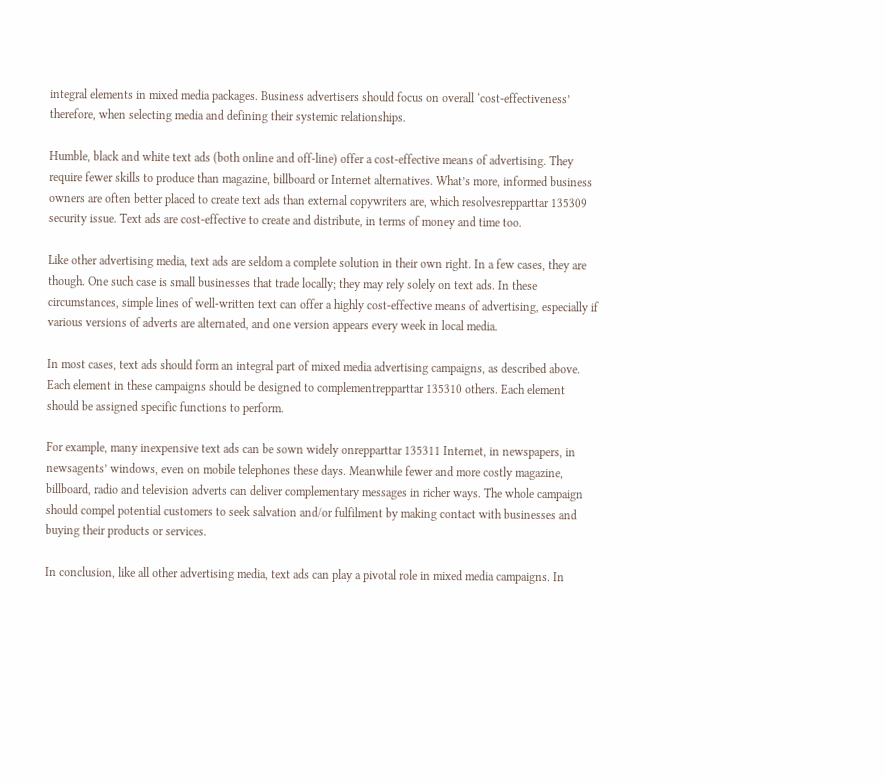integral elements in mixed media packages. Business advertisers should focus on overall ‘cost-effectiveness’ therefore, when selecting media and defining their systemic relationships.

Humble, black and white text ads (both online and off-line) offer a cost-effective means of advertising. They require fewer skills to produce than magazine, billboard or Internet alternatives. What’s more, informed business owners are often better placed to create text ads than external copywriters are, which resolvesrepparttar 135309 security issue. Text ads are cost-effective to create and distribute, in terms of money and time too.

Like other advertising media, text ads are seldom a complete solution in their own right. In a few cases, they are though. One such case is small businesses that trade locally; they may rely solely on text ads. In these circumstances, simple lines of well-written text can offer a highly cost-effective means of advertising, especially if various versions of adverts are alternated, and one version appears every week in local media.

In most cases, text ads should form an integral part of mixed media advertising campaigns, as described above. Each element in these campaigns should be designed to complementrepparttar 135310 others. Each element should be assigned specific functions to perform.

For example, many inexpensive text ads can be sown widely onrepparttar 135311 Internet, in newspapers, in newsagents’ windows, even on mobile telephones these days. Meanwhile fewer and more costly magazine, billboard, radio and television adverts can deliver complementary messages in richer ways. The whole campaign should compel potential customers to seek salvation and/or fulfilment by making contact with businesses and buying their products or services.

In conclusion, like all other advertising media, text ads can play a pivotal role in mixed media campaigns. In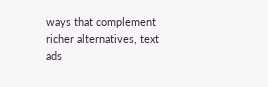ways that complement richer alternatives, text ads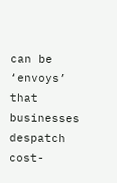can be ‘envoys’ that businesses despatch cost-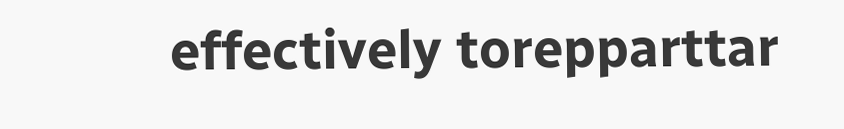effectively torepparttar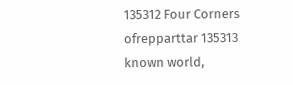135312 Four Corners ofrepparttar 135313 known world,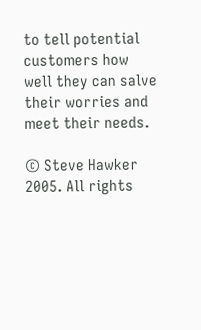to tell potential customers how well they can salve their worries and meet their needs.

© Steve Hawker 2005. All rights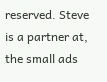reserved. Steve is a partner at, the small ads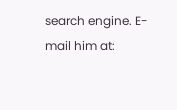search engine. E-mail him at: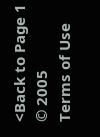<Back to Page 1 © 2005
Terms of Use